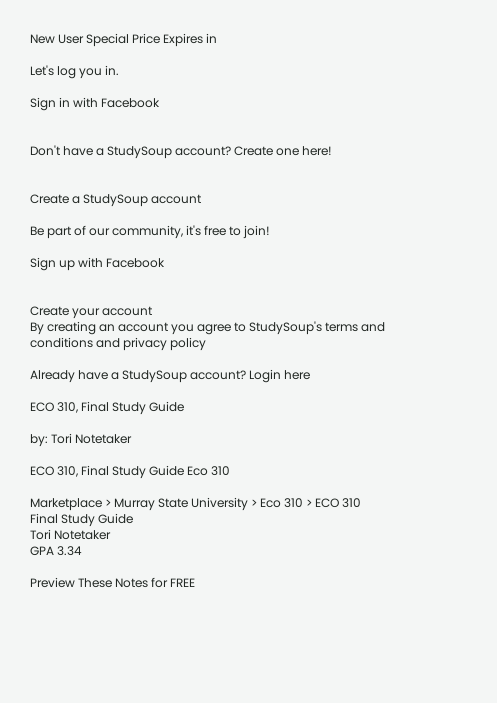New User Special Price Expires in

Let's log you in.

Sign in with Facebook


Don't have a StudySoup account? Create one here!


Create a StudySoup account

Be part of our community, it's free to join!

Sign up with Facebook


Create your account
By creating an account you agree to StudySoup's terms and conditions and privacy policy

Already have a StudySoup account? Login here

ECO 310, Final Study Guide

by: Tori Notetaker

ECO 310, Final Study Guide Eco 310

Marketplace > Murray State University > Eco 310 > ECO 310 Final Study Guide
Tori Notetaker
GPA 3.34

Preview These Notes for FREE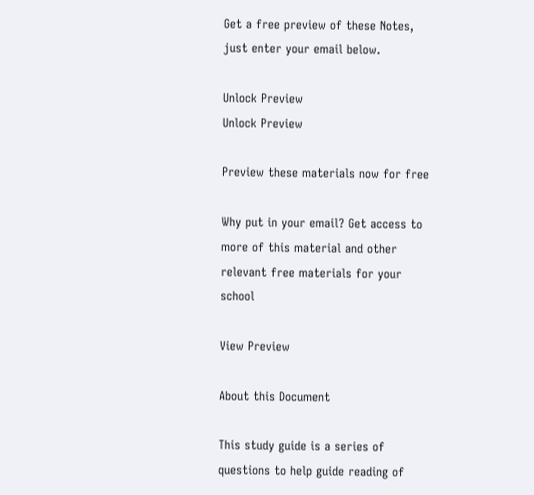Get a free preview of these Notes, just enter your email below.

Unlock Preview
Unlock Preview

Preview these materials now for free

Why put in your email? Get access to more of this material and other relevant free materials for your school

View Preview

About this Document

This study guide is a series of questions to help guide reading of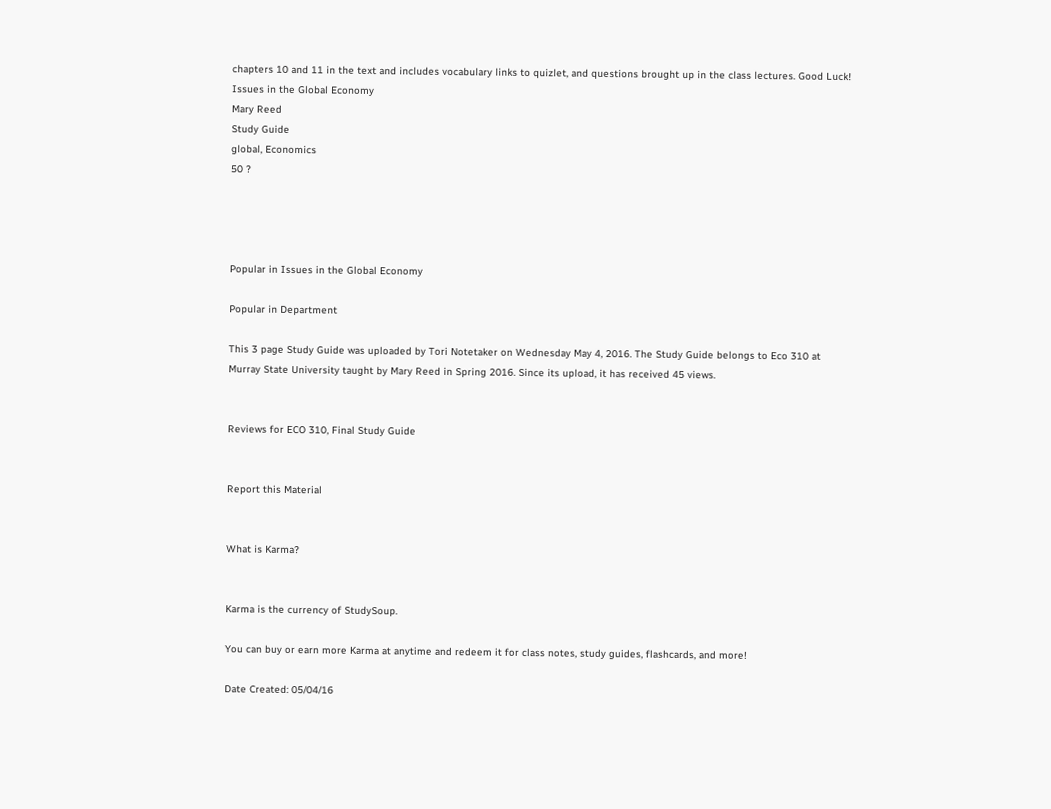chapters 10 and 11 in the text and includes vocabulary links to quizlet, and questions brought up in the class lectures. Good Luck!
Issues in the Global Economy
Mary Reed
Study Guide
global, Economics
50 ?




Popular in Issues in the Global Economy

Popular in Department

This 3 page Study Guide was uploaded by Tori Notetaker on Wednesday May 4, 2016. The Study Guide belongs to Eco 310 at Murray State University taught by Mary Reed in Spring 2016. Since its upload, it has received 45 views.


Reviews for ECO 310, Final Study Guide


Report this Material


What is Karma?


Karma is the currency of StudySoup.

You can buy or earn more Karma at anytime and redeem it for class notes, study guides, flashcards, and more!

Date Created: 05/04/16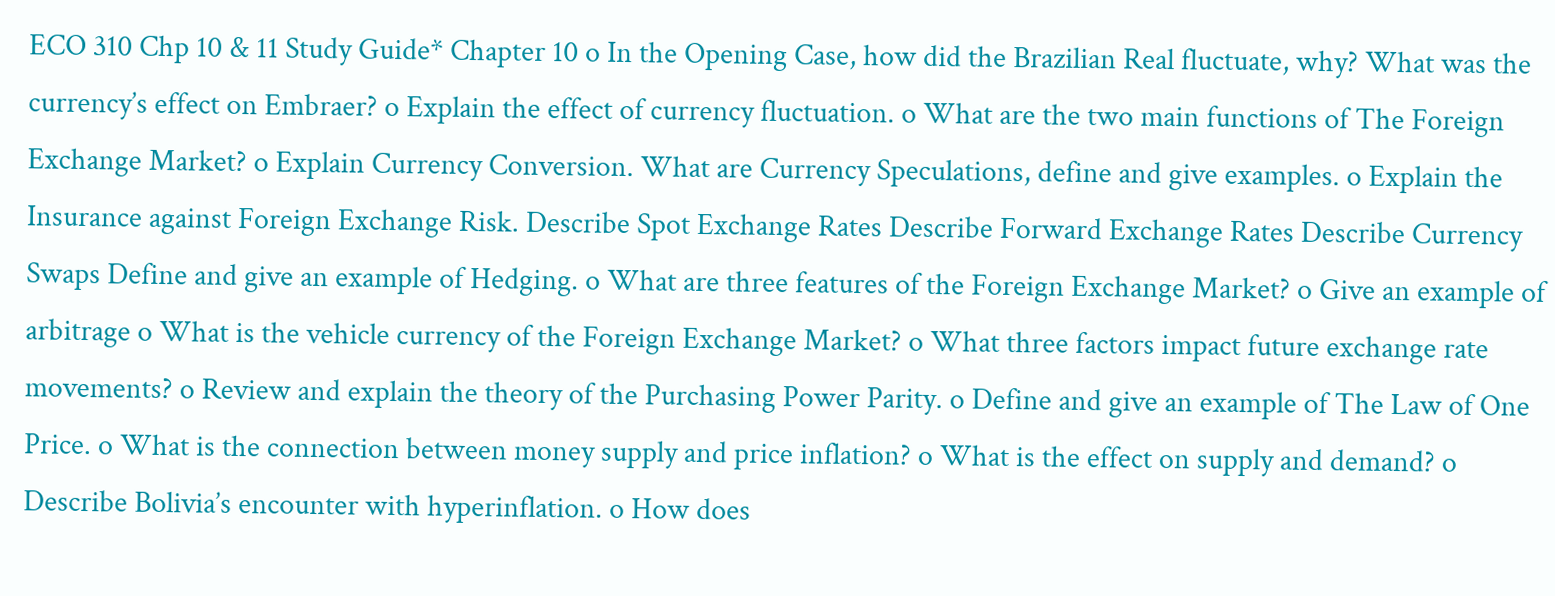ECO 310 Chp 10 & 11 Study Guide* Chapter 10 o In the Opening Case, how did the Brazilian Real fluctuate, why? What was the currency’s effect on Embraer? o Explain the effect of currency fluctuation. o What are the two main functions of The Foreign Exchange Market? o Explain Currency Conversion. What are Currency Speculations, define and give examples. o Explain the Insurance against Foreign Exchange Risk. Describe Spot Exchange Rates Describe Forward Exchange Rates Describe Currency Swaps Define and give an example of Hedging. o What are three features of the Foreign Exchange Market? o Give an example of arbitrage o What is the vehicle currency of the Foreign Exchange Market? o What three factors impact future exchange rate movements? o Review and explain the theory of the Purchasing Power Parity. o Define and give an example of The Law of One Price. o What is the connection between money supply and price inflation? o What is the effect on supply and demand? o Describe Bolivia’s encounter with hyperinflation. o How does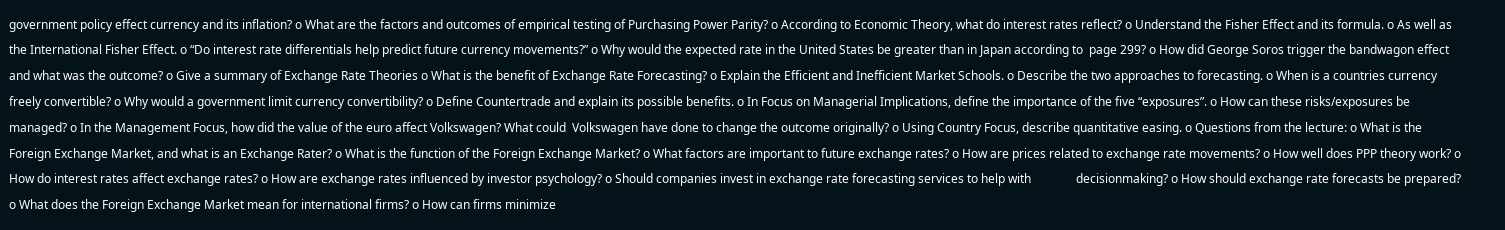government policy effect currency and its inflation? o What are the factors and outcomes of empirical testing of Purchasing Power Parity? o According to Economic Theory, what do interest rates reflect? o Understand the Fisher Effect and its formula. o As well as the International Fisher Effect. o “Do interest rate differentials help predict future currency movements?” o Why would the expected rate in the United States be greater than in Japan according to  page 299? o How did George Soros trigger the bandwagon effect and what was the outcome? o Give a summary of Exchange Rate Theories o What is the benefit of Exchange Rate Forecasting? o Explain the Efficient and Inefficient Market Schools. o Describe the two approaches to forecasting. o When is a countries currency freely convertible? o Why would a government limit currency convertibility? o Define Countertrade and explain its possible benefits. o In Focus on Managerial Implications, define the importance of the five “exposures”. o How can these risks/exposures be managed? o In the Management Focus, how did the value of the euro affect Volkswagen? What could  Volkswagen have done to change the outcome originally? o Using Country Focus, describe quantitative easing. o Questions from the lecture: o What is the Foreign Exchange Market, and what is an Exchange Rater? o What is the function of the Foreign Exchange Market? o What factors are important to future exchange rates? o How are prices related to exchange rate movements? o How well does PPP theory work? o How do interest rates affect exchange rates? o How are exchange rates influenced by investor psychology? o Should companies invest in exchange rate forecasting services to help with               decisionmaking? o How should exchange rate forecasts be prepared? o What does the Foreign Exchange Market mean for international firms? o How can firms minimize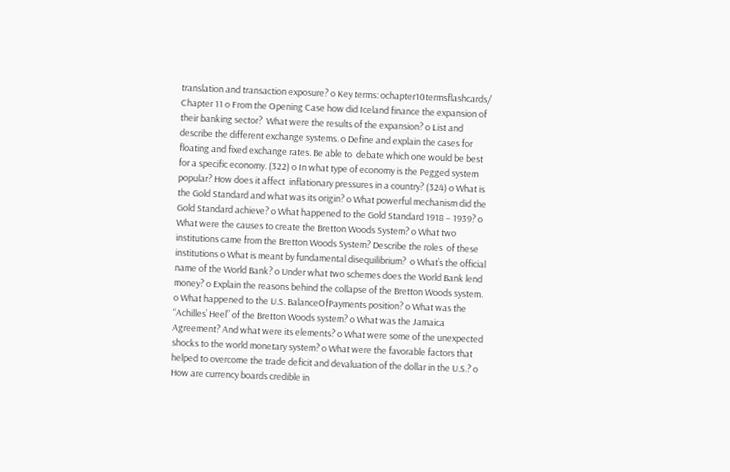translation and transaction exposure? o Key terms: ochapter10termsflashcards/ Chapter 11 o From the Opening Case how did Iceland finance the expansion of their banking sector?  What were the results of the expansion? o List and describe the different exchange systems. o Define and explain the cases for floating and fixed exchange rates. Be able to  debate which one would be best for a specific economy. (322) o In what type of economy is the Pegged system popular? How does it affect  inflationary pressures in a country? (324) o What is the Gold Standard and what was its origin? o What powerful mechanism did the Gold Standard achieve? o What happened to the Gold Standard 1918 – 1939? o What were the causes to create the Bretton Woods System? o What two institutions came from the Bretton Woods System? Describe the roles  of these institutions o What is meant by fundamental disequilibrium?  o What’s the official name of the World Bank? o Under what two schemes does the World Bank lend money? o Explain the reasons behind the collapse of the Bretton Woods system. o What happened to the U.S. BalanceOfPayments position? o What was the “Achilles’ Heel” of the Bretton Woods system? o What was the Jamaica Agreement? And what were its elements? o What were some of the unexpected shocks to the world monetary system? o What were the favorable factors that helped to overcome the trade deficit and devaluation of the dollar in the U.S.? o How are currency boards credible in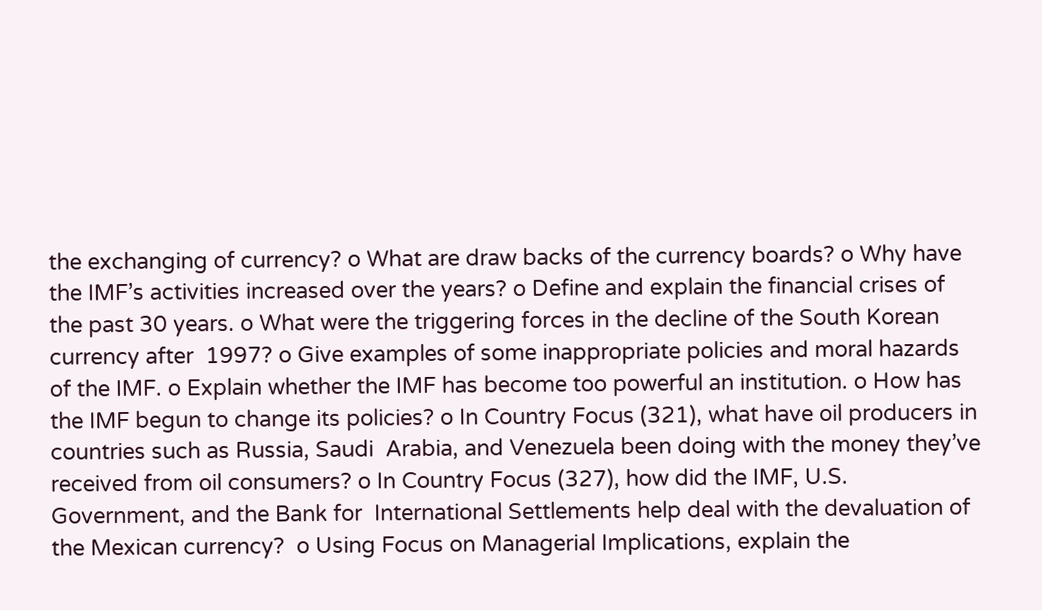the exchanging of currency? o What are draw backs of the currency boards? o Why have the IMF’s activities increased over the years? o Define and explain the financial crises of the past 30 years. o What were the triggering forces in the decline of the South Korean currency after  1997? o Give examples of some inappropriate policies and moral hazards of the IMF. o Explain whether the IMF has become too powerful an institution. o How has the IMF begun to change its policies? o In Country Focus (321), what have oil producers in countries such as Russia, Saudi  Arabia, and Venezuela been doing with the money they’ve received from oil consumers? o In Country Focus (327), how did the IMF, U.S. Government, and the Bank for  International Settlements help deal with the devaluation of the Mexican currency?  o Using Focus on Managerial Implications, explain the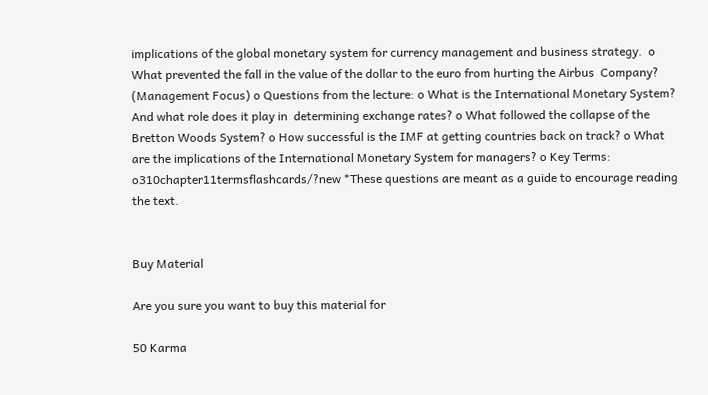implications of the global monetary system for currency management and business strategy.  o What prevented the fall in the value of the dollar to the euro from hurting the Airbus  Company? (Management Focus) o Questions from the lecture: o What is the International Monetary System? And what role does it play in  determining exchange rates? o What followed the collapse of the Bretton Woods System? o How successful is the IMF at getting countries back on track? o What are the implications of the International Monetary System for managers? o Key Terms: o310chapter11termsflashcards/?new *These questions are meant as a guide to encourage reading the text.


Buy Material

Are you sure you want to buy this material for

50 Karma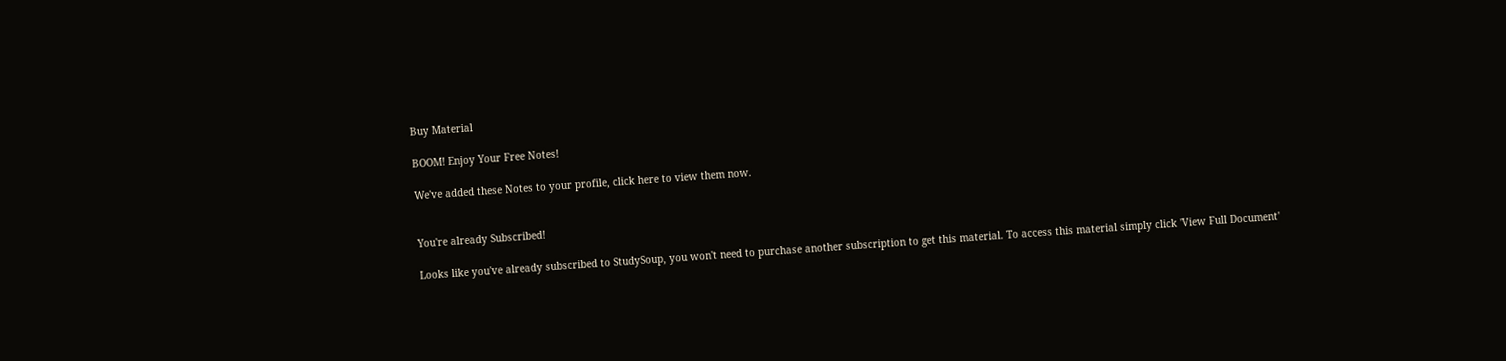Buy Material

BOOM! Enjoy Your Free Notes!

We've added these Notes to your profile, click here to view them now.


You're already Subscribed!

Looks like you've already subscribed to StudySoup, you won't need to purchase another subscription to get this material. To access this material simply click 'View Full Document'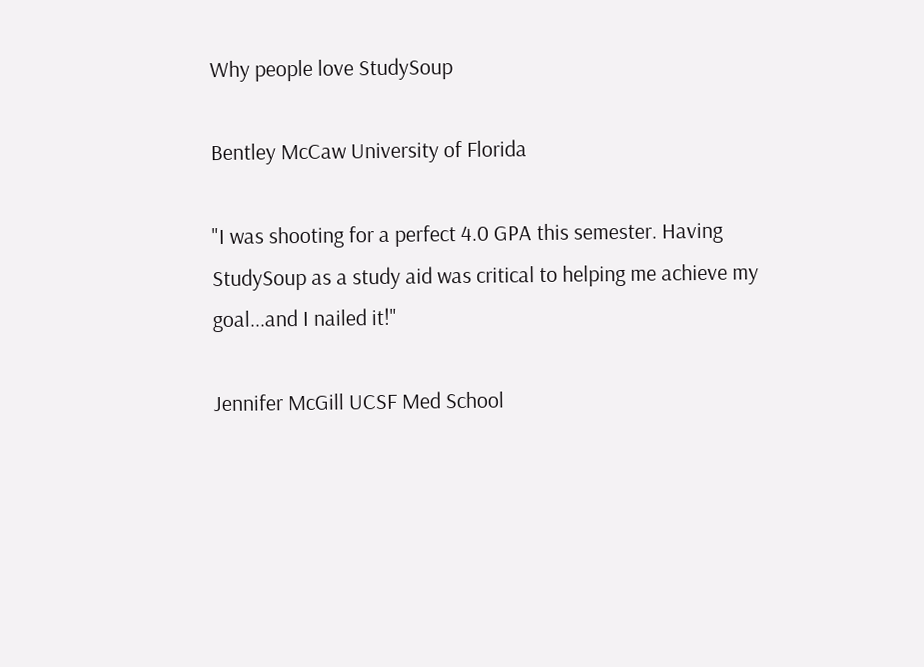Why people love StudySoup

Bentley McCaw University of Florida

"I was shooting for a perfect 4.0 GPA this semester. Having StudySoup as a study aid was critical to helping me achieve my goal...and I nailed it!"

Jennifer McGill UCSF Med School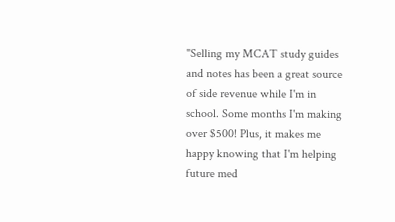"Selling my MCAT study guides and notes has been a great source of side revenue while I'm in school. Some months I'm making over $500! Plus, it makes me happy knowing that I'm helping future med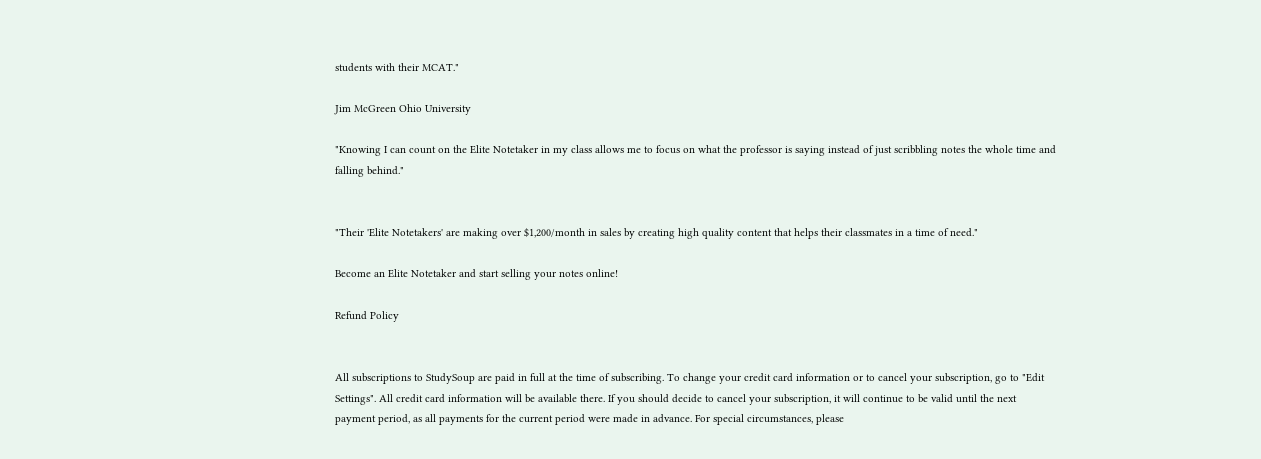students with their MCAT."

Jim McGreen Ohio University

"Knowing I can count on the Elite Notetaker in my class allows me to focus on what the professor is saying instead of just scribbling notes the whole time and falling behind."


"Their 'Elite Notetakers' are making over $1,200/month in sales by creating high quality content that helps their classmates in a time of need."

Become an Elite Notetaker and start selling your notes online!

Refund Policy


All subscriptions to StudySoup are paid in full at the time of subscribing. To change your credit card information or to cancel your subscription, go to "Edit Settings". All credit card information will be available there. If you should decide to cancel your subscription, it will continue to be valid until the next payment period, as all payments for the current period were made in advance. For special circumstances, please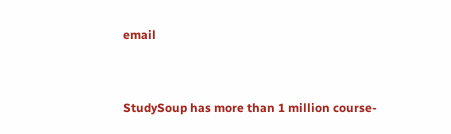email


StudySoup has more than 1 million course-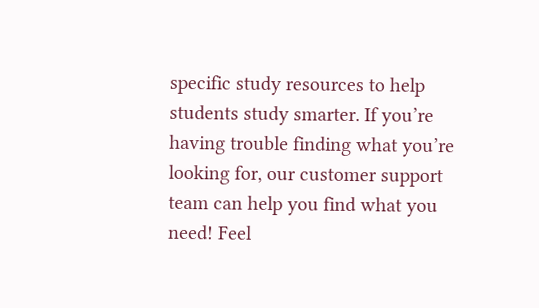specific study resources to help students study smarter. If you’re having trouble finding what you’re looking for, our customer support team can help you find what you need! Feel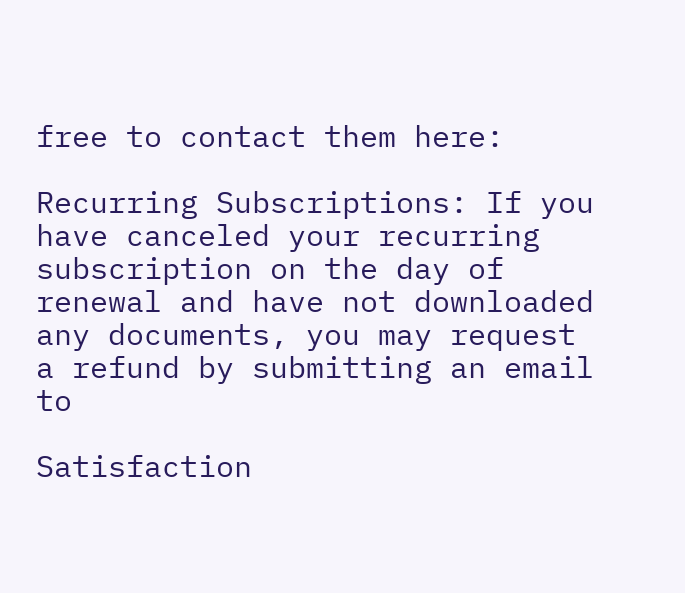free to contact them here:

Recurring Subscriptions: If you have canceled your recurring subscription on the day of renewal and have not downloaded any documents, you may request a refund by submitting an email to

Satisfaction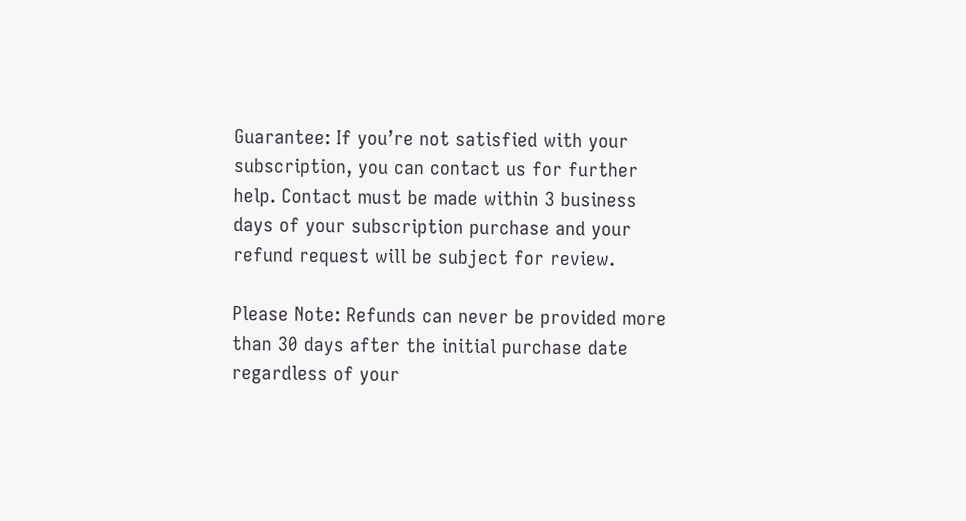Guarantee: If you’re not satisfied with your subscription, you can contact us for further help. Contact must be made within 3 business days of your subscription purchase and your refund request will be subject for review.

Please Note: Refunds can never be provided more than 30 days after the initial purchase date regardless of your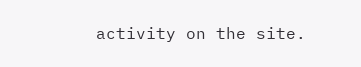activity on the site.